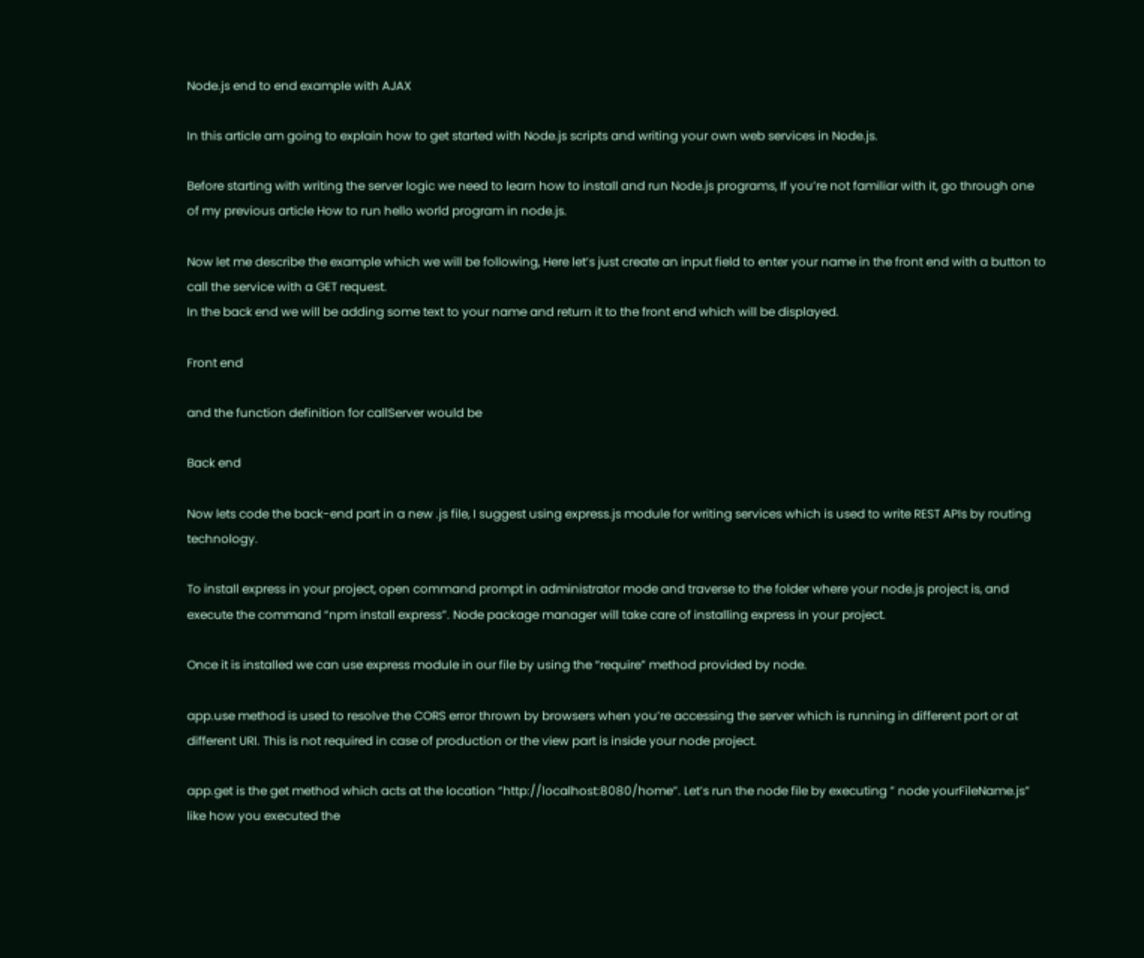Node.js end to end example with AJAX

In this article am going to explain how to get started with Node.js scripts and writing your own web services in Node.js.

Before starting with writing the server logic we need to learn how to install and run Node.js programs, If you’re not familiar with it, go through one of my previous article How to run hello world program in node.js.

Now let me describe the example which we will be following, Here let’s just create an input field to enter your name in the front end with a button to call the service with a GET request.
In the back end we will be adding some text to your name and return it to the front end which will be displayed.

Front end

and the function definition for callServer would be

Back end

Now lets code the back-end part in a new .js file, I suggest using express.js module for writing services which is used to write REST APIs by routing technology.

To install express in your project, open command prompt in administrator mode and traverse to the folder where your node.js project is, and execute the command “npm install express”. Node package manager will take care of installing express in your project.

Once it is installed we can use express module in our file by using the “require” method provided by node.

app.use method is used to resolve the CORS error thrown by browsers when you’re accessing the server which is running in different port or at different URI. This is not required in case of production or the view part is inside your node project.

app.get is the get method which acts at the location “http://localhost:8080/home”. Let’s run the node file by executing ” node yourFileName.js” like how you executed the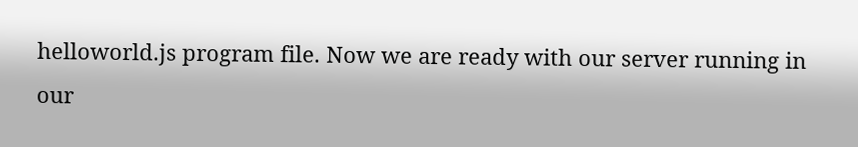helloworld.js program file. Now we are ready with our server running in our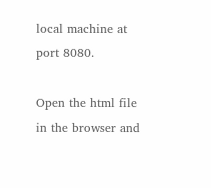local machine at port 8080.

Open the html file in the browser and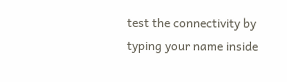test the connectivity by typing your name inside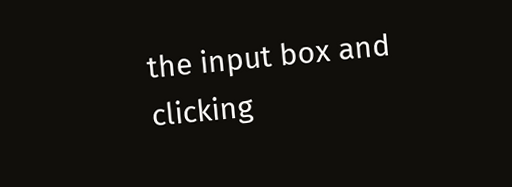the input box and clicking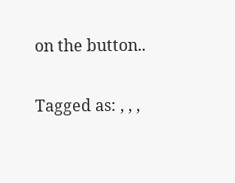on the button..

Tagged as: , , ,